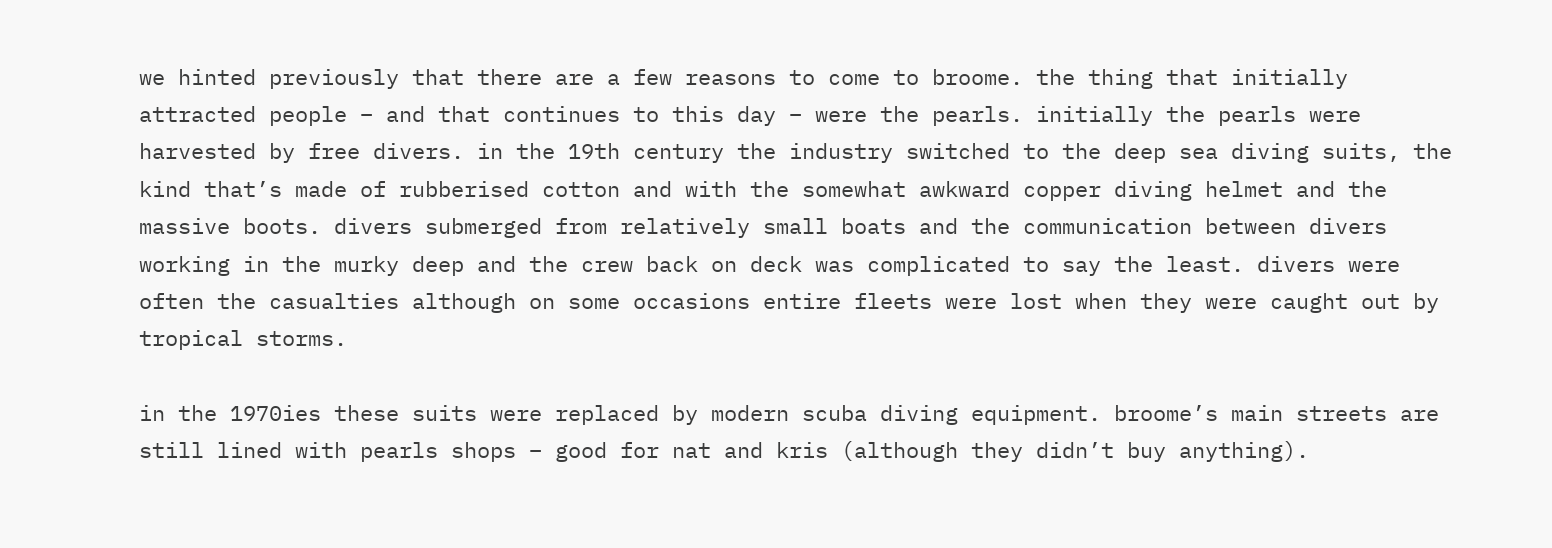we hinted previously that there are a few reasons to come to broome. the thing that initially attracted people – and that continues to this day – were the pearls. initially the pearls were harvested by free divers. in the 19th century the industry switched to the deep sea diving suits, the kind that’s made of rubberised cotton and with the somewhat awkward copper diving helmet and the massive boots. divers submerged from relatively small boats and the communication between divers working in the murky deep and the crew back on deck was complicated to say the least. divers were often the casualties although on some occasions entire fleets were lost when they were caught out by tropical storms.

in the 1970ies these suits were replaced by modern scuba diving equipment. broome’s main streets are still lined with pearls shops – good for nat and kris (although they didn’t buy anything).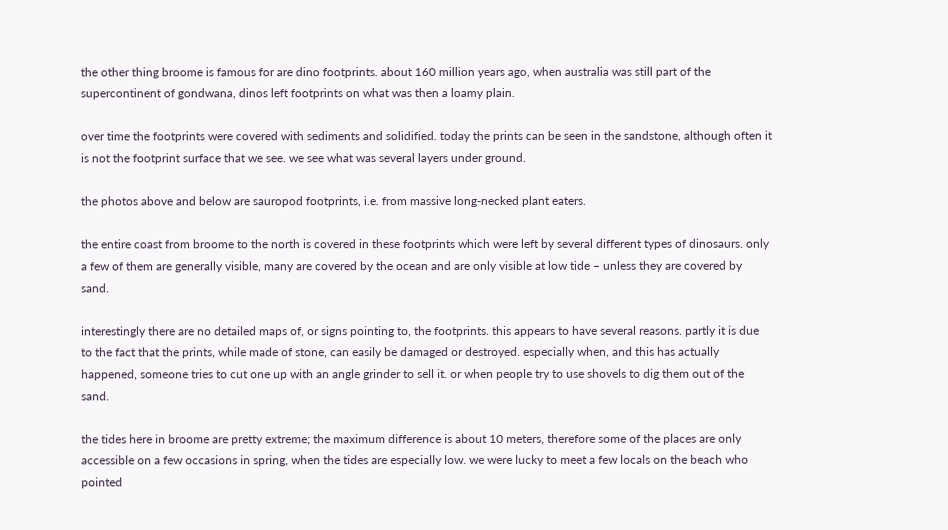the other thing broome is famous for are dino footprints. about 160 million years ago, when australia was still part of the supercontinent of gondwana, dinos left footprints on what was then a loamy plain.

over time the footprints were covered with sediments and solidified. today the prints can be seen in the sandstone, although often it is not the footprint surface that we see. we see what was several layers under ground.

the photos above and below are sauropod footprints, i.e. from massive long-necked plant eaters.

the entire coast from broome to the north is covered in these footprints which were left by several different types of dinosaurs. only a few of them are generally visible, many are covered by the ocean and are only visible at low tide – unless they are covered by sand.

interestingly there are no detailed maps of, or signs pointing to, the footprints. this appears to have several reasons. partly it is due to the fact that the prints, while made of stone, can easily be damaged or destroyed. especially when, and this has actually happened, someone tries to cut one up with an angle grinder to sell it. or when people try to use shovels to dig them out of the sand.

the tides here in broome are pretty extreme; the maximum difference is about 10 meters, therefore some of the places are only accessible on a few occasions in spring, when the tides are especially low. we were lucky to meet a few locals on the beach who pointed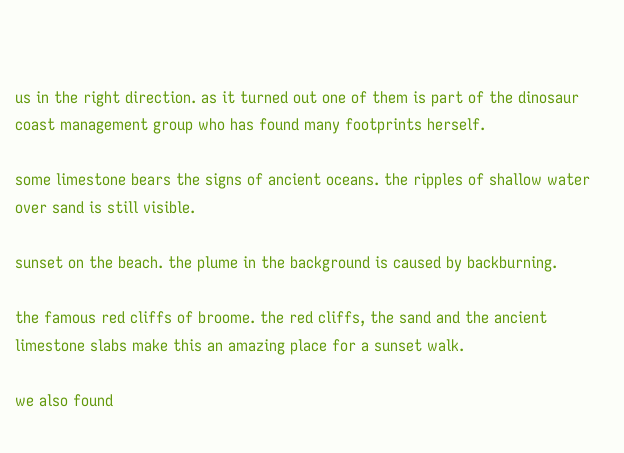us in the right direction. as it turned out one of them is part of the dinosaur coast management group who has found many footprints herself.

some limestone bears the signs of ancient oceans. the ripples of shallow water over sand is still visible.

sunset on the beach. the plume in the background is caused by backburning.

the famous red cliffs of broome. the red cliffs, the sand and the ancient limestone slabs make this an amazing place for a sunset walk.

we also found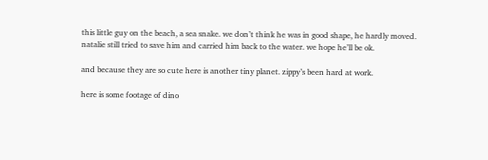this little guy on the beach, a sea snake. we don’t think he was in good shape, he hardly moved. natalie still tried to save him and carried him back to the water. we hope he’ll be ok.

and because they are so cute here is another tiny planet. zippy’s been hard at work.

here is some footage of dino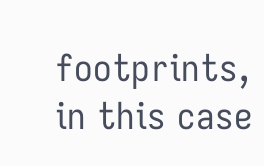footprints, in this case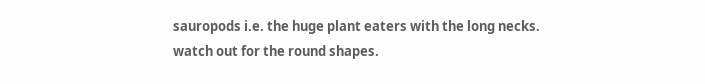sauropods i.e. the huge plant eaters with the long necks. watch out for the round shapes.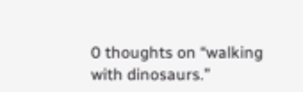0 thoughts on “walking with dinosaurs.”